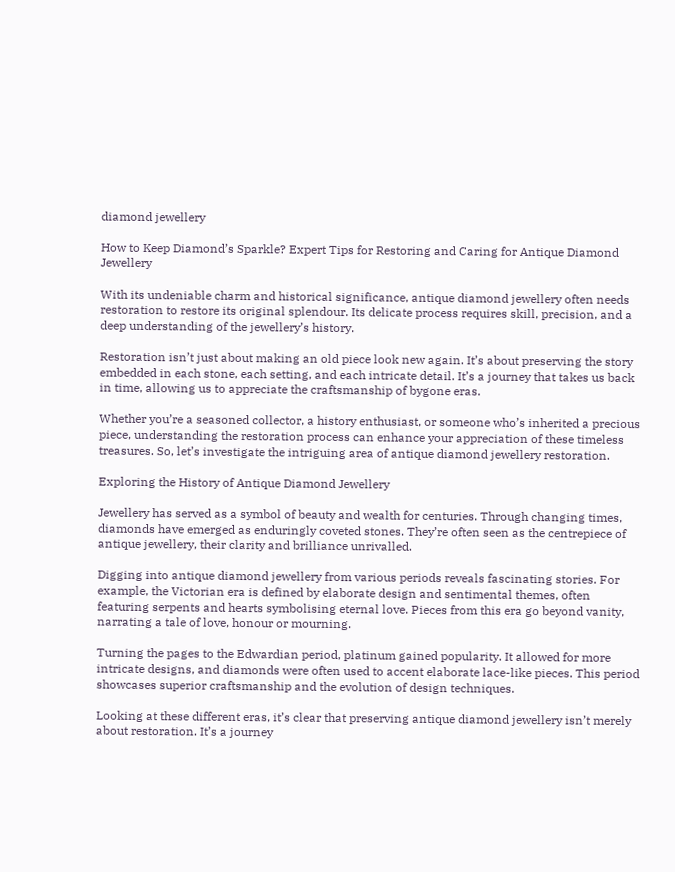diamond jewellery

How to Keep Diamond’s Sparkle? Expert Tips for Restoring and Caring for Antique Diamond Jewellery

With its undeniable charm and historical significance, antique diamond jewellery often needs restoration to restore its original splendour. Its delicate process requires skill, precision, and a deep understanding of the jewellery’s history.

Restoration isn’t just about making an old piece look new again. It’s about preserving the story embedded in each stone, each setting, and each intricate detail. It’s a journey that takes us back in time, allowing us to appreciate the craftsmanship of bygone eras.

Whether you’re a seasoned collector, a history enthusiast, or someone who’s inherited a precious piece, understanding the restoration process can enhance your appreciation of these timeless treasures. So, let’s investigate the intriguing area of antique diamond jewellery restoration.

Exploring the History of Antique Diamond Jewellery

Jewellery has served as a symbol of beauty and wealth for centuries. Through changing times, diamonds have emerged as enduringly coveted stones. They’re often seen as the centrepiece of antique jewellery, their clarity and brilliance unrivalled.

Digging into antique diamond jewellery from various periods reveals fascinating stories. For example, the Victorian era is defined by elaborate design and sentimental themes, often featuring serpents and hearts symbolising eternal love. Pieces from this era go beyond vanity, narrating a tale of love, honour or mourning.

Turning the pages to the Edwardian period, platinum gained popularity. It allowed for more intricate designs, and diamonds were often used to accent elaborate lace-like pieces. This period showcases superior craftsmanship and the evolution of design techniques.

Looking at these different eras, it’s clear that preserving antique diamond jewellery isn’t merely about restoration. It’s a journey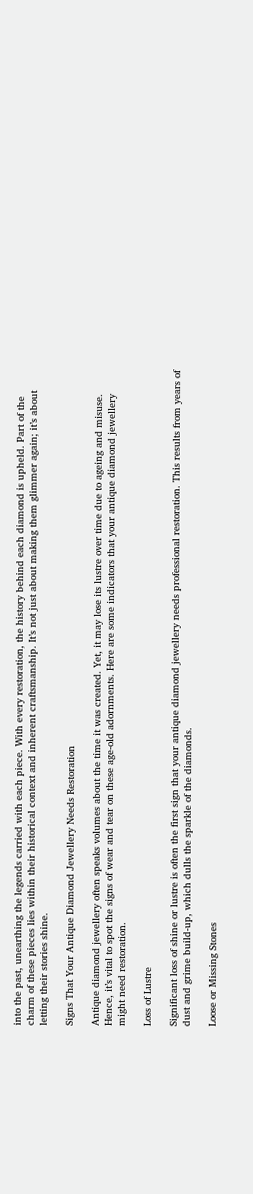into the past, unearthing the legends carried with each piece. With every restoration, the history behind each diamond is upheld. Part of the charm of these pieces lies within their historical context and inherent craftsmanship. It’s not just about making them glimmer again; it’s about letting their stories shine.

Signs That Your Antique Diamond Jewellery Needs Restoration

Antique diamond jewellery often speaks volumes about the time it was created. Yet, it may lose its lustre over time due to ageing and misuse. Hence, it’s vital to spot the signs of wear and tear on these age-old adornments. Here are some indicators that your antique diamond jewellery might need restoration.

Loss of Lustre

Significant loss of shine or lustre is often the first sign that your antique diamond jewellery needs professional restoration. This results from years of dust and grime build-up, which dulls the sparkle of the diamonds.

Loose or Missing Stones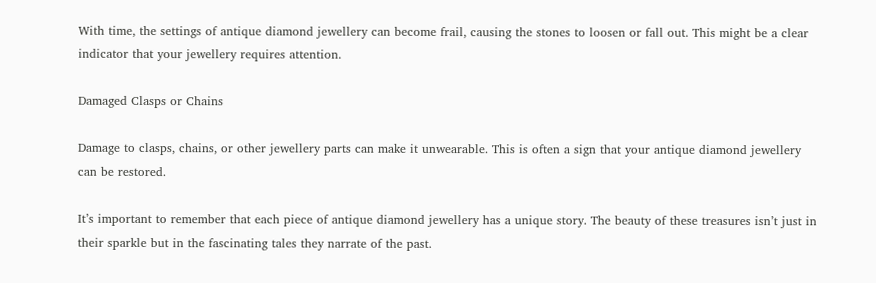With time, the settings of antique diamond jewellery can become frail, causing the stones to loosen or fall out. This might be a clear indicator that your jewellery requires attention.

Damaged Clasps or Chains

Damage to clasps, chains, or other jewellery parts can make it unwearable. This is often a sign that your antique diamond jewellery can be restored.

It’s important to remember that each piece of antique diamond jewellery has a unique story. The beauty of these treasures isn’t just in their sparkle but in the fascinating tales they narrate of the past.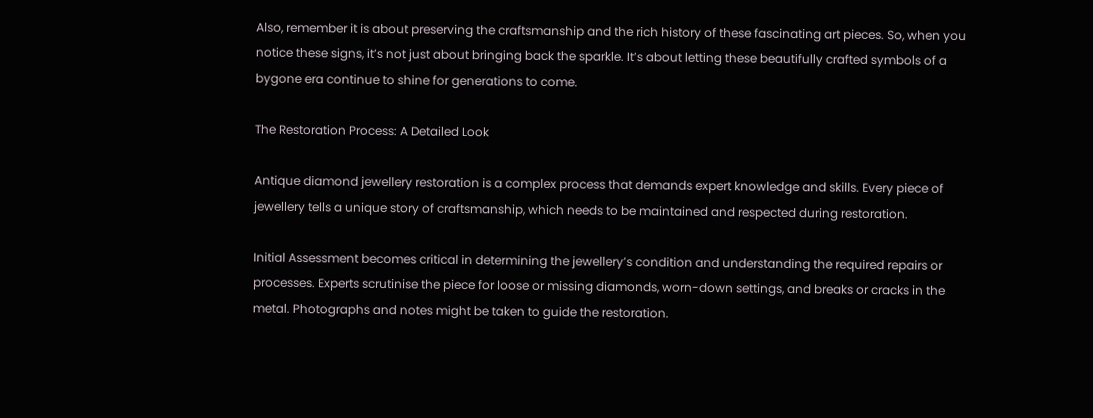Also, remember it is about preserving the craftsmanship and the rich history of these fascinating art pieces. So, when you notice these signs, it’s not just about bringing back the sparkle. It’s about letting these beautifully crafted symbols of a bygone era continue to shine for generations to come.

The Restoration Process: A Detailed Look

Antique diamond jewellery restoration is a complex process that demands expert knowledge and skills. Every piece of jewellery tells a unique story of craftsmanship, which needs to be maintained and respected during restoration.

Initial Assessment becomes critical in determining the jewellery’s condition and understanding the required repairs or processes. Experts scrutinise the piece for loose or missing diamonds, worn-down settings, and breaks or cracks in the metal. Photographs and notes might be taken to guide the restoration.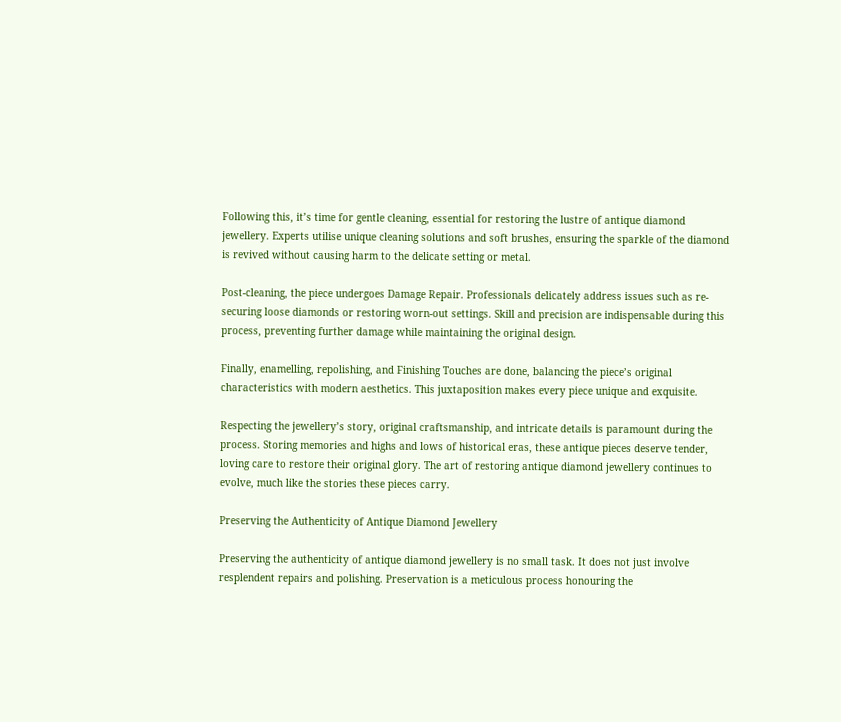Following this, it’s time for gentle cleaning, essential for restoring the lustre of antique diamond jewellery. Experts utilise unique cleaning solutions and soft brushes, ensuring the sparkle of the diamond is revived without causing harm to the delicate setting or metal.

Post-cleaning, the piece undergoes Damage Repair. Professionals delicately address issues such as re-securing loose diamonds or restoring worn-out settings. Skill and precision are indispensable during this process, preventing further damage while maintaining the original design.

Finally, enamelling, repolishing, and Finishing Touches are done, balancing the piece’s original characteristics with modern aesthetics. This juxtaposition makes every piece unique and exquisite.

Respecting the jewellery’s story, original craftsmanship, and intricate details is paramount during the process. Storing memories and highs and lows of historical eras, these antique pieces deserve tender, loving care to restore their original glory. The art of restoring antique diamond jewellery continues to evolve, much like the stories these pieces carry.

Preserving the Authenticity of Antique Diamond Jewellery

Preserving the authenticity of antique diamond jewellery is no small task. It does not just involve resplendent repairs and polishing. Preservation is a meticulous process honouring the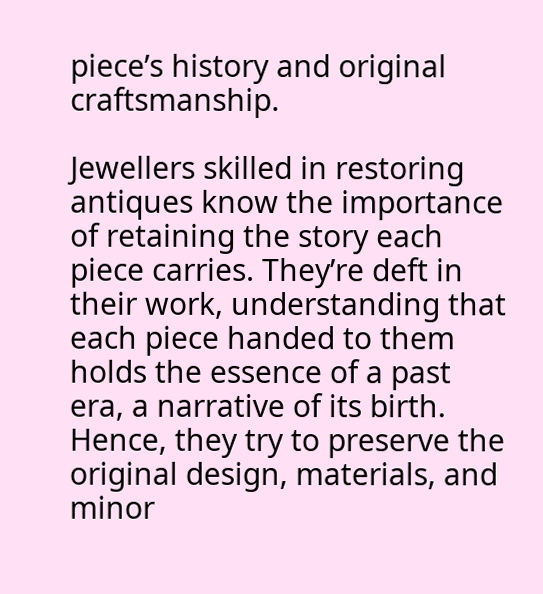piece’s history and original craftsmanship.

Jewellers skilled in restoring antiques know the importance of retaining the story each piece carries. They’re deft in their work, understanding that each piece handed to them holds the essence of a past era, a narrative of its birth. Hence, they try to preserve the original design, materials, and minor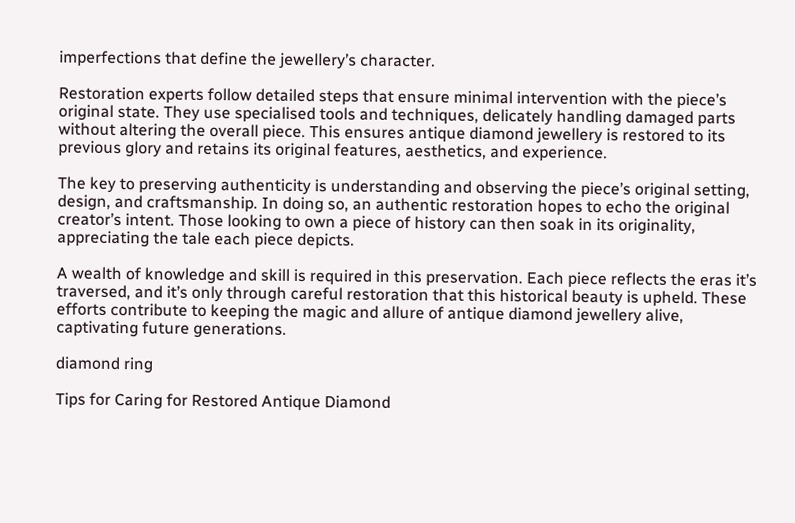imperfections that define the jewellery’s character.

Restoration experts follow detailed steps that ensure minimal intervention with the piece’s original state. They use specialised tools and techniques, delicately handling damaged parts without altering the overall piece. This ensures antique diamond jewellery is restored to its previous glory and retains its original features, aesthetics, and experience.

The key to preserving authenticity is understanding and observing the piece’s original setting, design, and craftsmanship. In doing so, an authentic restoration hopes to echo the original creator’s intent. Those looking to own a piece of history can then soak in its originality, appreciating the tale each piece depicts.

A wealth of knowledge and skill is required in this preservation. Each piece reflects the eras it’s traversed, and it’s only through careful restoration that this historical beauty is upheld. These efforts contribute to keeping the magic and allure of antique diamond jewellery alive, captivating future generations.

diamond ring

Tips for Caring for Restored Antique Diamond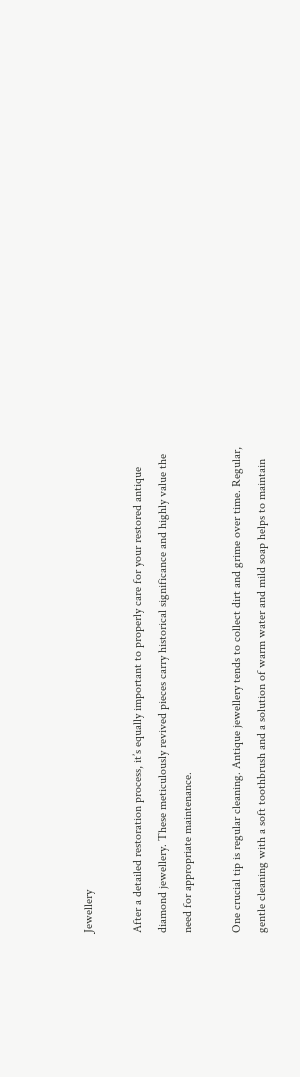Jewellery

After a detailed restoration process, it’s equally important to properly care for your restored antique diamond jewellery. These meticulously revived pieces carry historical significance and highly value the need for appropriate maintenance.

One crucial tip is regular cleaning. Antique jewellery tends to collect dirt and grime over time. Regular, gentle cleaning with a soft toothbrush and a solution of warm water and mild soap helps to maintain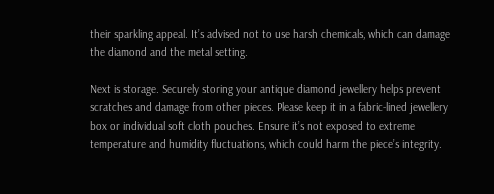their sparkling appeal. It’s advised not to use harsh chemicals, which can damage the diamond and the metal setting.

Next is storage. Securely storing your antique diamond jewellery helps prevent scratches and damage from other pieces. Please keep it in a fabric-lined jewellery box or individual soft cloth pouches. Ensure it’s not exposed to extreme temperature and humidity fluctuations, which could harm the piece’s integrity.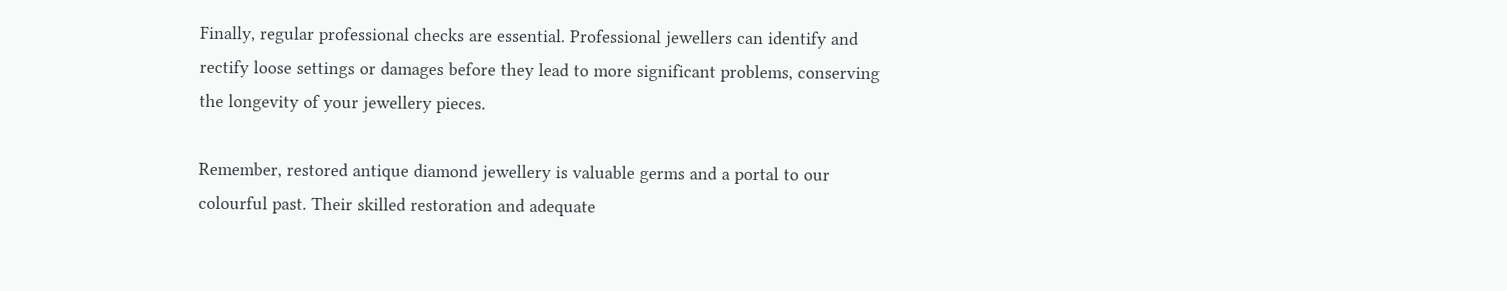Finally, regular professional checks are essential. Professional jewellers can identify and rectify loose settings or damages before they lead to more significant problems, conserving the longevity of your jewellery pieces.

Remember, restored antique diamond jewellery is valuable germs and a portal to our colourful past. Their skilled restoration and adequate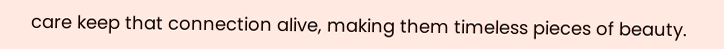care keep that connection alive, making them timeless pieces of beauty.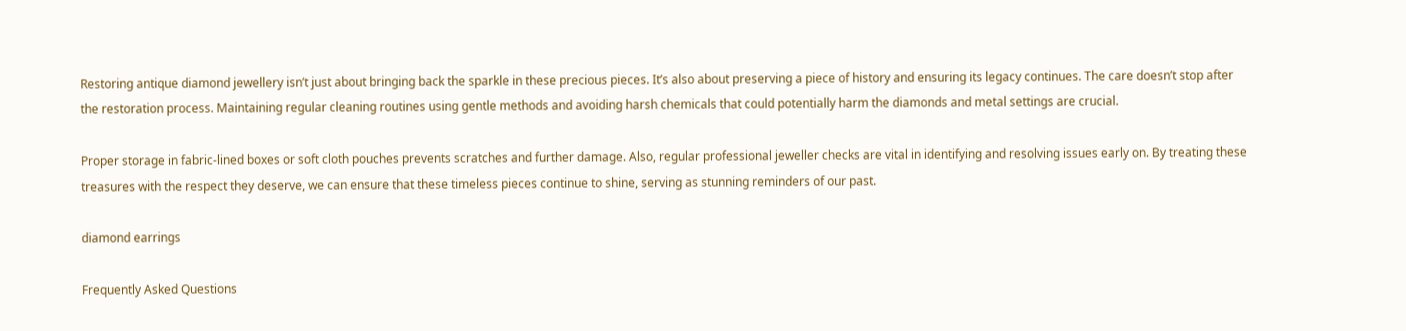Restoring antique diamond jewellery isn’t just about bringing back the sparkle in these precious pieces. It’s also about preserving a piece of history and ensuring its legacy continues. The care doesn’t stop after the restoration process. Maintaining regular cleaning routines using gentle methods and avoiding harsh chemicals that could potentially harm the diamonds and metal settings are crucial.

Proper storage in fabric-lined boxes or soft cloth pouches prevents scratches and further damage. Also, regular professional jeweller checks are vital in identifying and resolving issues early on. By treating these treasures with the respect they deserve, we can ensure that these timeless pieces continue to shine, serving as stunning reminders of our past.

diamond earrings

Frequently Asked Questions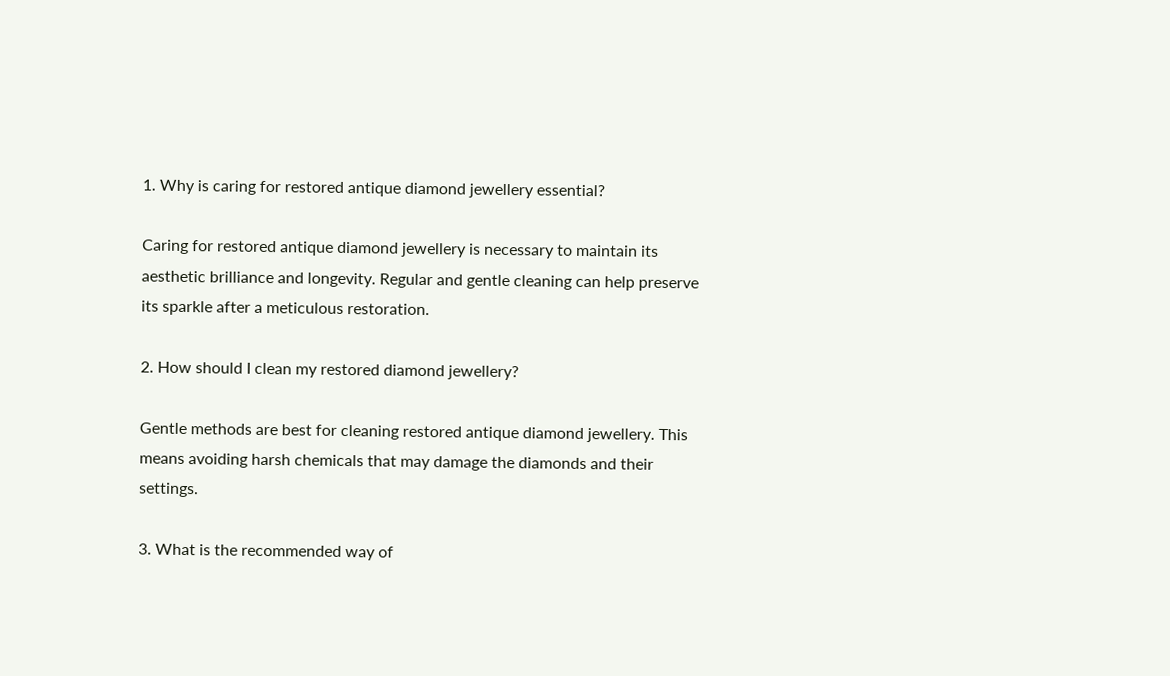1. Why is caring for restored antique diamond jewellery essential?

Caring for restored antique diamond jewellery is necessary to maintain its aesthetic brilliance and longevity. Regular and gentle cleaning can help preserve its sparkle after a meticulous restoration.

2. How should I clean my restored diamond jewellery?

Gentle methods are best for cleaning restored antique diamond jewellery. This means avoiding harsh chemicals that may damage the diamonds and their settings.

3. What is the recommended way of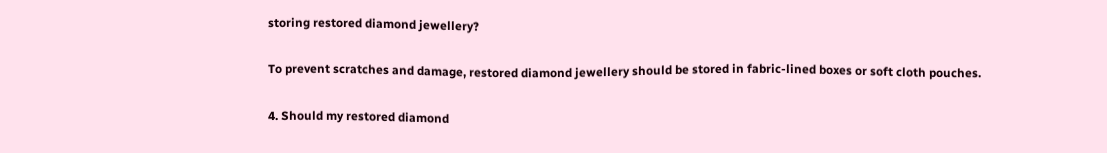storing restored diamond jewellery?

To prevent scratches and damage, restored diamond jewellery should be stored in fabric-lined boxes or soft cloth pouches.

4. Should my restored diamond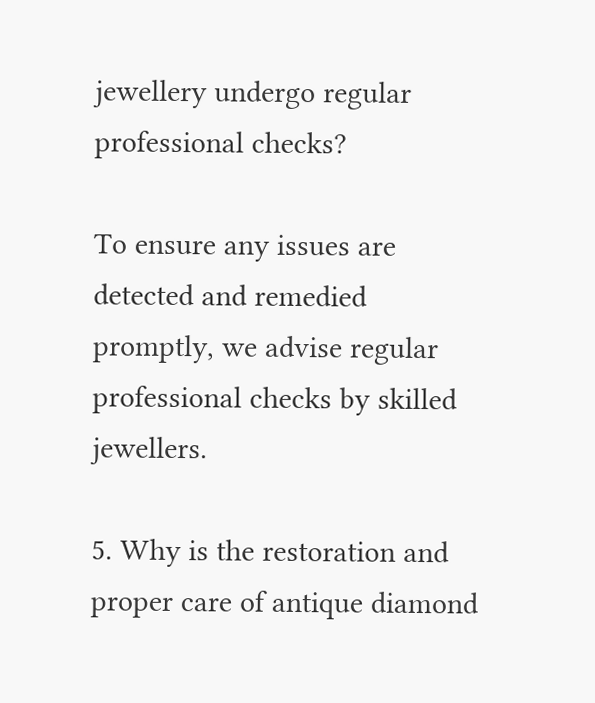jewellery undergo regular professional checks?

To ensure any issues are detected and remedied promptly, we advise regular professional checks by skilled jewellers.

5. Why is the restoration and proper care of antique diamond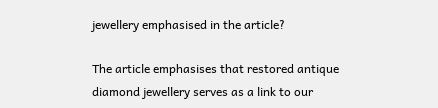jewellery emphasised in the article?

The article emphasises that restored antique diamond jewellery serves as a link to our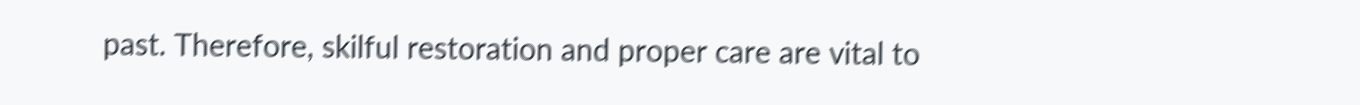past. Therefore, skilful restoration and proper care are vital to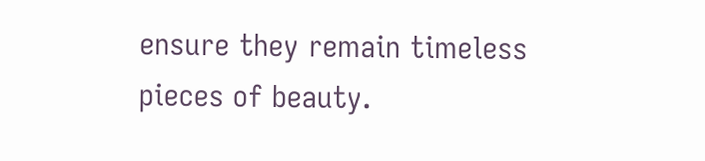ensure they remain timeless pieces of beauty.